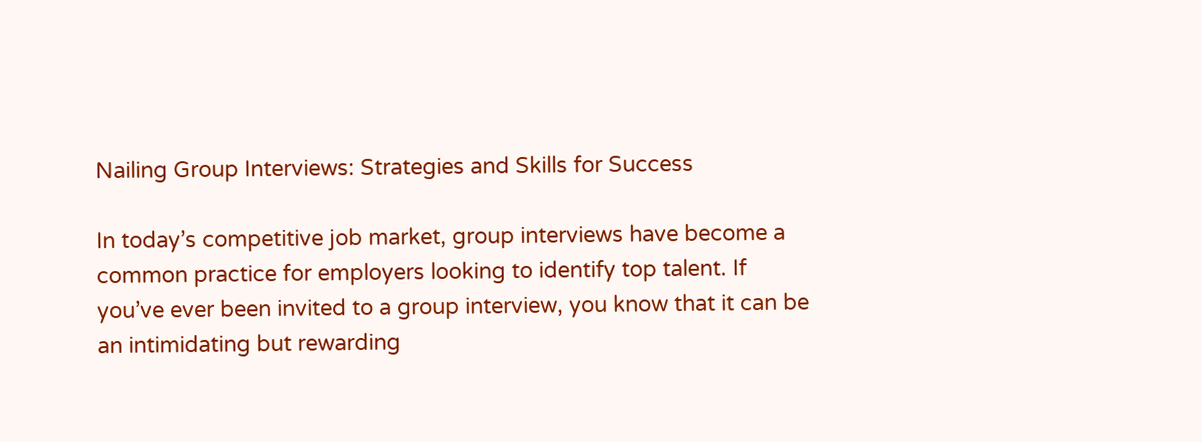Nailing Group Interviews: Strategies and Skills for Success

In today’s competitive job market, group interviews have become a common practice for employers looking to identify top talent. If you’ve ever been invited to a group interview, you know that it can be an intimidating but rewarding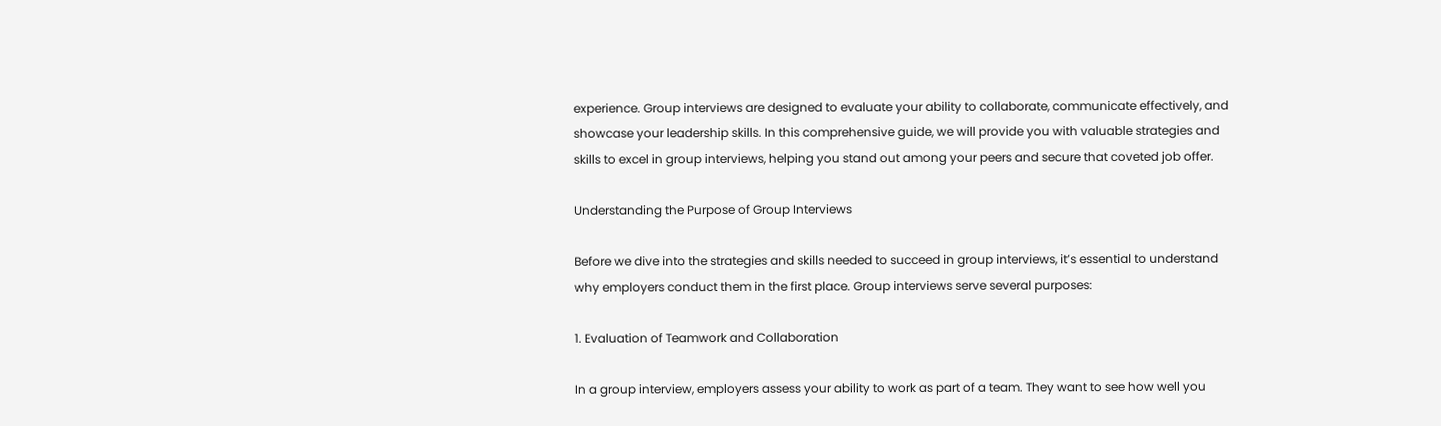experience. Group interviews are designed to evaluate your ability to collaborate, communicate effectively, and showcase your leadership skills. In this comprehensive guide, we will provide you with valuable strategies and skills to excel in group interviews, helping you stand out among your peers and secure that coveted job offer.

Understanding the Purpose of Group Interviews

Before we dive into the strategies and skills needed to succeed in group interviews, it’s essential to understand why employers conduct them in the first place. Group interviews serve several purposes:

1. Evaluation of Teamwork and Collaboration

In a group interview, employers assess your ability to work as part of a team. They want to see how well you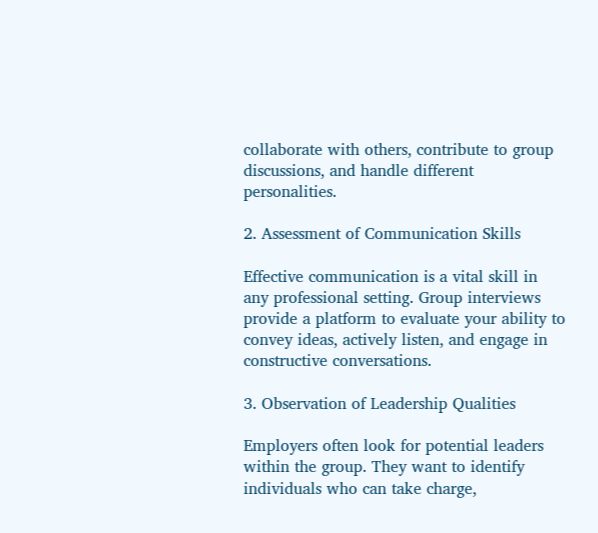collaborate with others, contribute to group discussions, and handle different personalities.

2. Assessment of Communication Skills

Effective communication is a vital skill in any professional setting. Group interviews provide a platform to evaluate your ability to convey ideas, actively listen, and engage in constructive conversations.

3. Observation of Leadership Qualities

Employers often look for potential leaders within the group. They want to identify individuals who can take charge,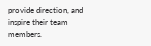provide direction, and inspire their team members.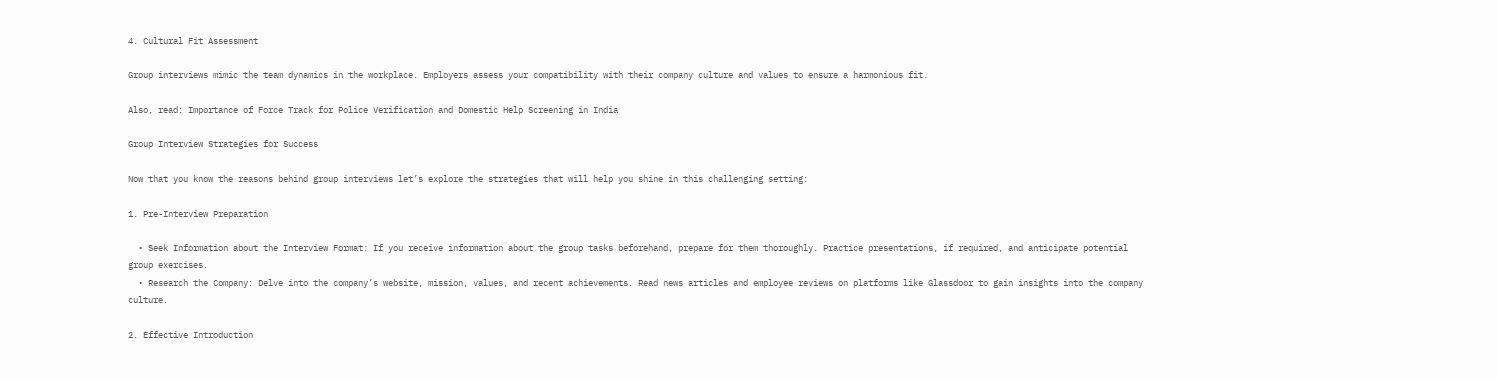4. Cultural Fit Assessment

Group interviews mimic the team dynamics in the workplace. Employers assess your compatibility with their company culture and values to ensure a harmonious fit.

Also, read: Importance of Force Track for Police Verification and Domestic Help Screening in India

Group Interview Strategies for Success

Now that you know the reasons behind group interviews let’s explore the strategies that will help you shine in this challenging setting:

1. Pre-Interview Preparation

  • Seek Information about the Interview Format: If you receive information about the group tasks beforehand, prepare for them thoroughly. Practice presentations, if required, and anticipate potential group exercises.
  • Research the Company: Delve into the company’s website, mission, values, and recent achievements. Read news articles and employee reviews on platforms like Glassdoor to gain insights into the company culture.

2. Effective Introduction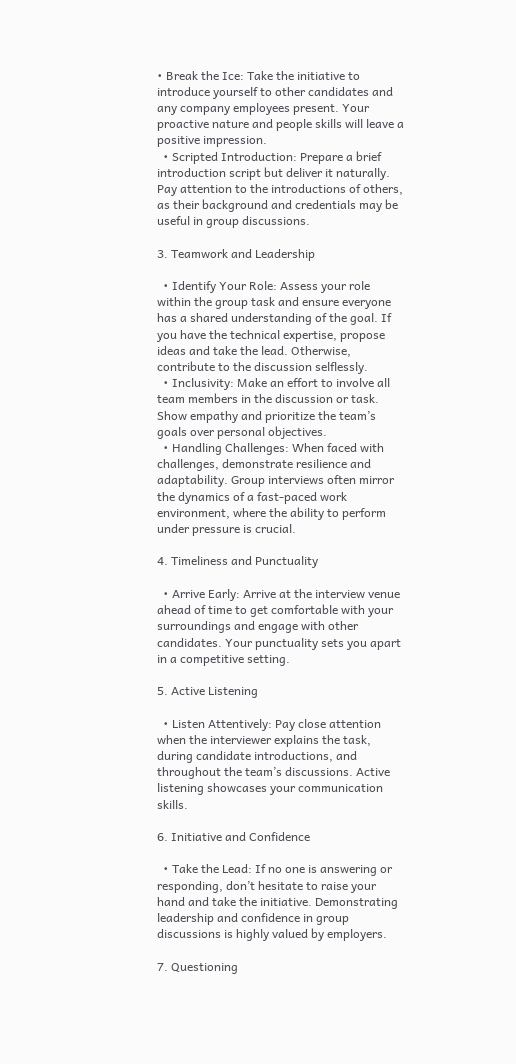• Break the Ice: Take the initiative to introduce yourself to other candidates and any company employees present. Your proactive nature and people skills will leave a positive impression.
  • Scripted Introduction: Prepare a brief introduction script but deliver it naturally. Pay attention to the introductions of others, as their background and credentials may be useful in group discussions.

3. Teamwork and Leadership

  • Identify Your Role: Assess your role within the group task and ensure everyone has a shared understanding of the goal. If you have the technical expertise, propose ideas and take the lead. Otherwise, contribute to the discussion selflessly.
  • Inclusivity: Make an effort to involve all team members in the discussion or task. Show empathy and prioritize the team’s goals over personal objectives.
  • Handling Challenges: When faced with challenges, demonstrate resilience and adaptability. Group interviews often mirror the dynamics of a fast-paced work environment, where the ability to perform under pressure is crucial.

4. Timeliness and Punctuality

  • Arrive Early: Arrive at the interview venue ahead of time to get comfortable with your surroundings and engage with other candidates. Your punctuality sets you apart in a competitive setting.

5. Active Listening

  • Listen Attentively: Pay close attention when the interviewer explains the task, during candidate introductions, and throughout the team’s discussions. Active listening showcases your communication skills.

6. Initiative and Confidence

  • Take the Lead: If no one is answering or responding, don’t hesitate to raise your hand and take the initiative. Demonstrating leadership and confidence in group discussions is highly valued by employers.

7. Questioning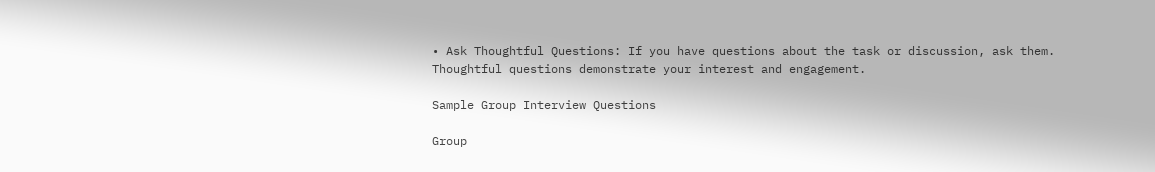• Ask Thoughtful Questions: If you have questions about the task or discussion, ask them. Thoughtful questions demonstrate your interest and engagement.

Sample Group Interview Questions

Group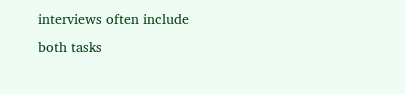interviews often include both tasks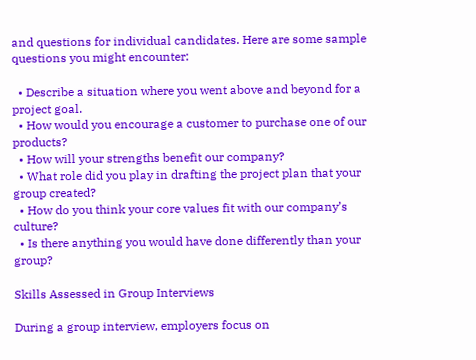and questions for individual candidates. Here are some sample questions you might encounter:

  • Describe a situation where you went above and beyond for a project goal.
  • How would you encourage a customer to purchase one of our products?
  • How will your strengths benefit our company?
  • What role did you play in drafting the project plan that your group created?
  • How do you think your core values fit with our company’s culture?
  • Is there anything you would have done differently than your group?

Skills Assessed in Group Interviews

During a group interview, employers focus on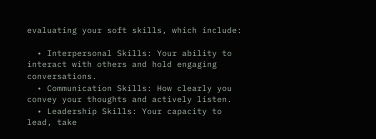evaluating your soft skills, which include:

  • Interpersonal Skills: Your ability to interact with others and hold engaging conversations.
  • Communication Skills: How clearly you convey your thoughts and actively listen.
  • Leadership Skills: Your capacity to lead, take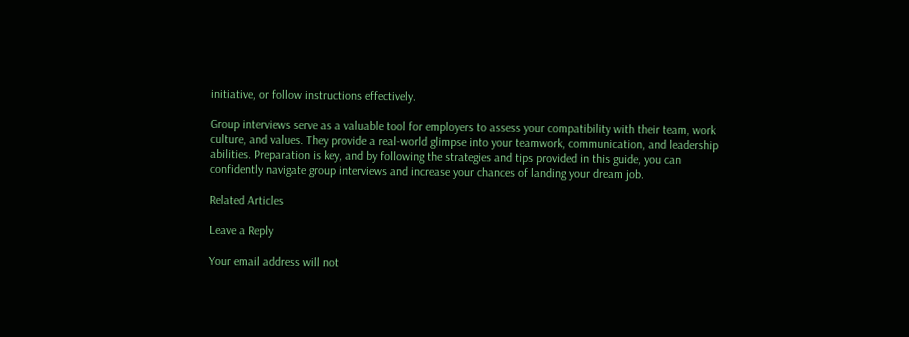initiative, or follow instructions effectively.

Group interviews serve as a valuable tool for employers to assess your compatibility with their team, work culture, and values. They provide a real-world glimpse into your teamwork, communication, and leadership abilities. Preparation is key, and by following the strategies and tips provided in this guide, you can confidently navigate group interviews and increase your chances of landing your dream job.

Related Articles

Leave a Reply

Your email address will not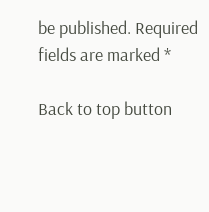be published. Required fields are marked *

Back to top button